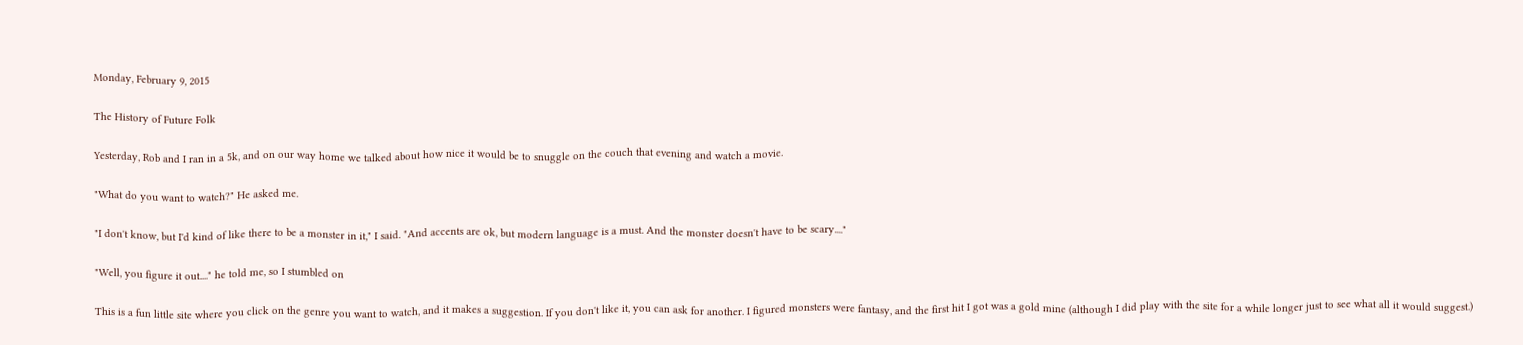Monday, February 9, 2015

The History of Future Folk

Yesterday, Rob and I ran in a 5k, and on our way home we talked about how nice it would be to snuggle on the couch that evening and watch a movie.

"What do you want to watch?" He asked me.

"I don't know, but I'd kind of like there to be a monster in it," I said. "And accents are ok, but modern language is a must. And the monster doesn't have to be scary...."

"Well, you figure it out...." he told me, so I stumbled on

This is a fun little site where you click on the genre you want to watch, and it makes a suggestion. If you don't like it, you can ask for another. I figured monsters were fantasy, and the first hit I got was a gold mine (although I did play with the site for a while longer just to see what all it would suggest.)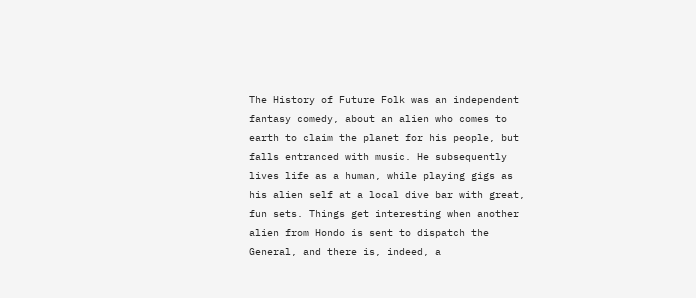The History of Future Folk was an independent fantasy comedy, about an alien who comes to earth to claim the planet for his people, but falls entranced with music. He subsequently lives life as a human, while playing gigs as his alien self at a local dive bar with great, fun sets. Things get interesting when another alien from Hondo is sent to dispatch the General, and there is, indeed, a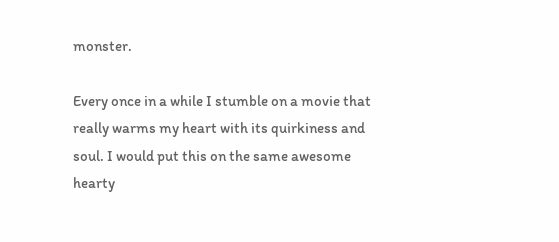monster.

Every once in a while I stumble on a movie that really warms my heart with its quirkiness and soul. I would put this on the same awesome hearty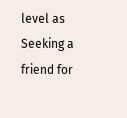level as Seeking a friend for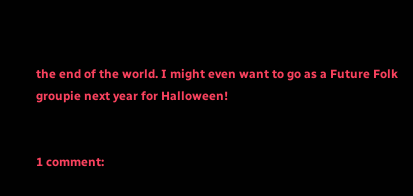the end of the world. I might even want to go as a Future Folk groupie next year for Halloween!


1 comment: